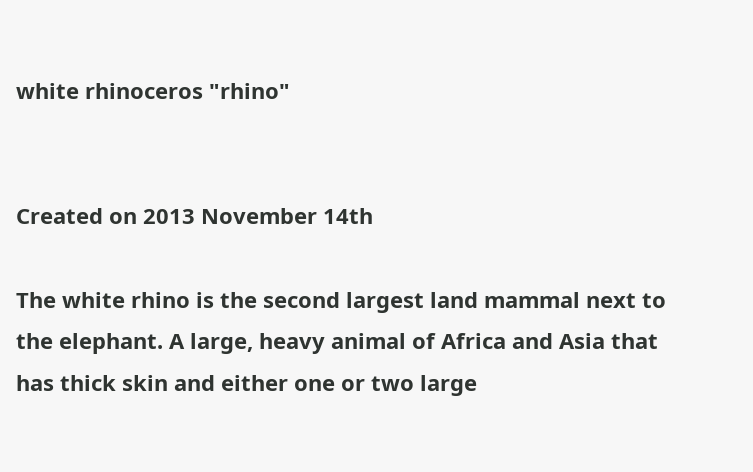white rhinoceros "rhino"


Created on 2013 November 14th

The white rhino is the second largest land mammal next to the elephant. A large, heavy animal of Africa and Asia that has thick skin and either one or two large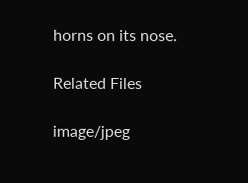horns on its nose.

Related Files

image/jpeg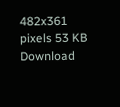482x361 pixels 53 KB Download